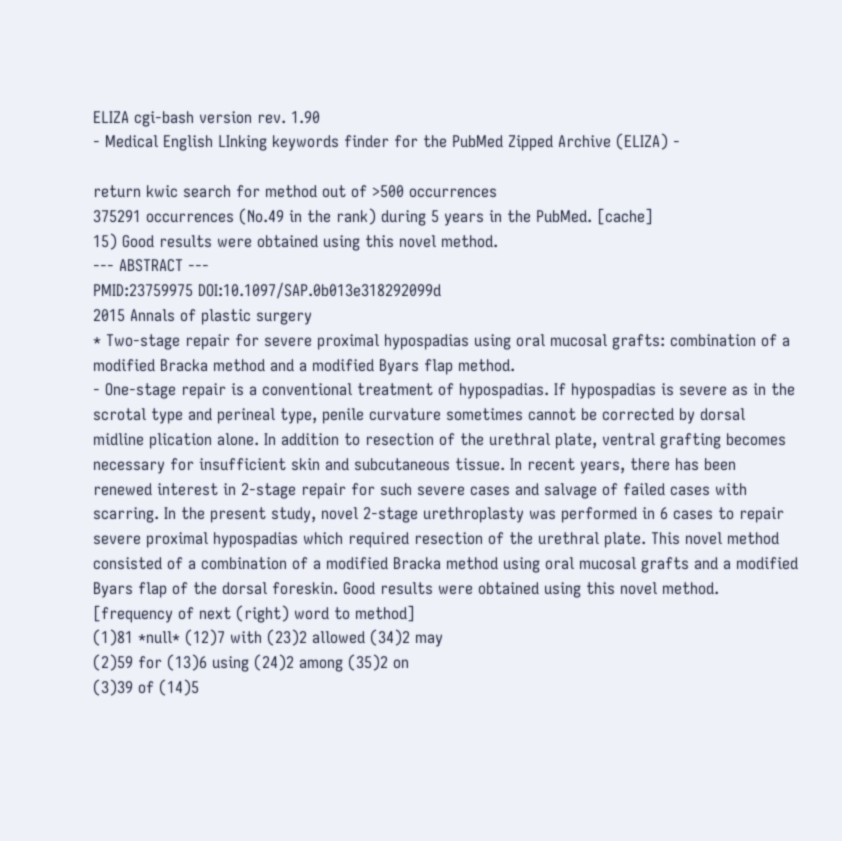ELIZA cgi-bash version rev. 1.90
- Medical English LInking keywords finder for the PubMed Zipped Archive (ELIZA) -

return kwic search for method out of >500 occurrences
375291 occurrences (No.49 in the rank) during 5 years in the PubMed. [cache]
15) Good results were obtained using this novel method.
--- ABSTRACT ---
PMID:23759975 DOI:10.1097/SAP.0b013e318292099d
2015 Annals of plastic surgery
* Two-stage repair for severe proximal hypospadias using oral mucosal grafts: combination of a modified Bracka method and a modified Byars flap method.
- One-stage repair is a conventional treatment of hypospadias. If hypospadias is severe as in the scrotal type and perineal type, penile curvature sometimes cannot be corrected by dorsal midline plication alone. In addition to resection of the urethral plate, ventral grafting becomes necessary for insufficient skin and subcutaneous tissue. In recent years, there has been renewed interest in 2-stage repair for such severe cases and salvage of failed cases with scarring. In the present study, novel 2-stage urethroplasty was performed in 6 cases to repair severe proximal hypospadias which required resection of the urethral plate. This novel method consisted of a combination of a modified Bracka method using oral mucosal grafts and a modified Byars flap of the dorsal foreskin. Good results were obtained using this novel method.
[frequency of next (right) word to method]
(1)81 *null* (12)7 with (23)2 allowed (34)2 may
(2)59 for (13)6 using (24)2 among (35)2 on
(3)39 of (14)5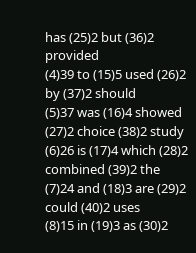has (25)2 but (36)2 provided
(4)39 to (15)5 used (26)2 by (37)2 should
(5)37 was (16)4 showed (27)2 choice (38)2 study
(6)26 is (17)4 which (28)2 combined (39)2 the
(7)24 and (18)3 are (29)2 could (40)2 uses
(8)15 in (19)3 as (30)2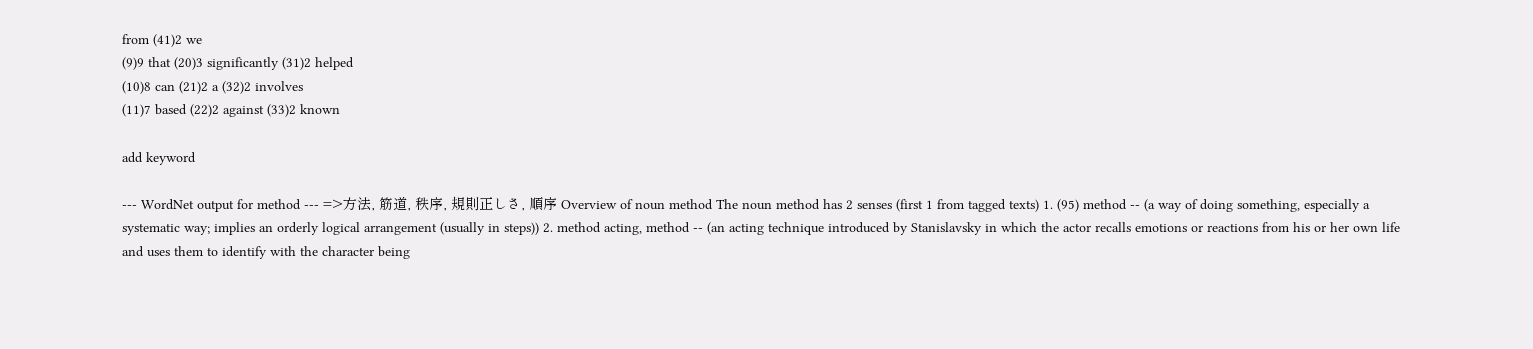from (41)2 we
(9)9 that (20)3 significantly (31)2 helped
(10)8 can (21)2 a (32)2 involves
(11)7 based (22)2 against (33)2 known

add keyword

--- WordNet output for method --- =>方法, 筋道, 秩序, 規則正しさ, 順序 Overview of noun method The noun method has 2 senses (first 1 from tagged texts) 1. (95) method -- (a way of doing something, especially a systematic way; implies an orderly logical arrangement (usually in steps)) 2. method acting, method -- (an acting technique introduced by Stanislavsky in which the actor recalls emotions or reactions from his or her own life and uses them to identify with the character being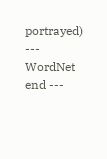portrayed) --- WordNet end ---